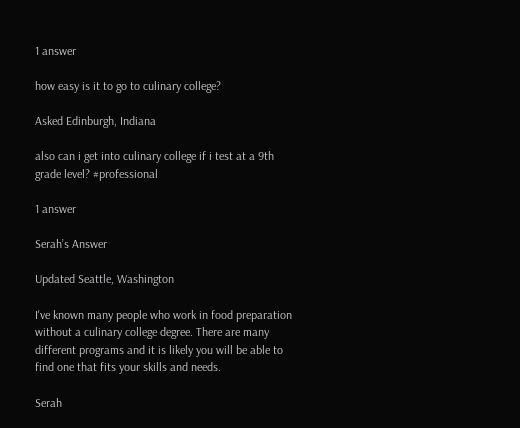1 answer

how easy is it to go to culinary college?

Asked Edinburgh, Indiana

also can i get into culinary college if i test at a 9th grade level? #professional

1 answer

Serah’s Answer

Updated Seattle, Washington

I've known many people who work in food preparation without a culinary college degree. There are many different programs and it is likely you will be able to find one that fits your skills and needs.

Serah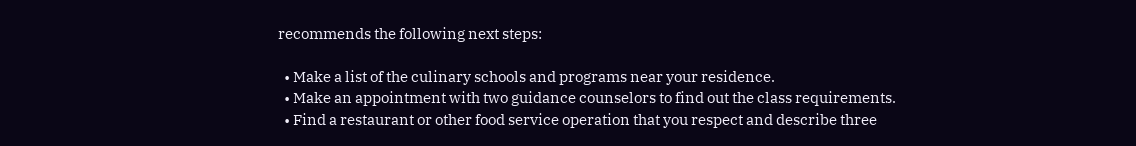recommends the following next steps:

  • Make a list of the culinary schools and programs near your residence.
  • Make an appointment with two guidance counselors to find out the class requirements.
  • Find a restaurant or other food service operation that you respect and describe three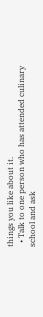things you like about it.
  • Talk to one person who has attended culinary school and ask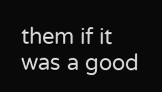them if it was a good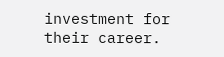investment for their career.